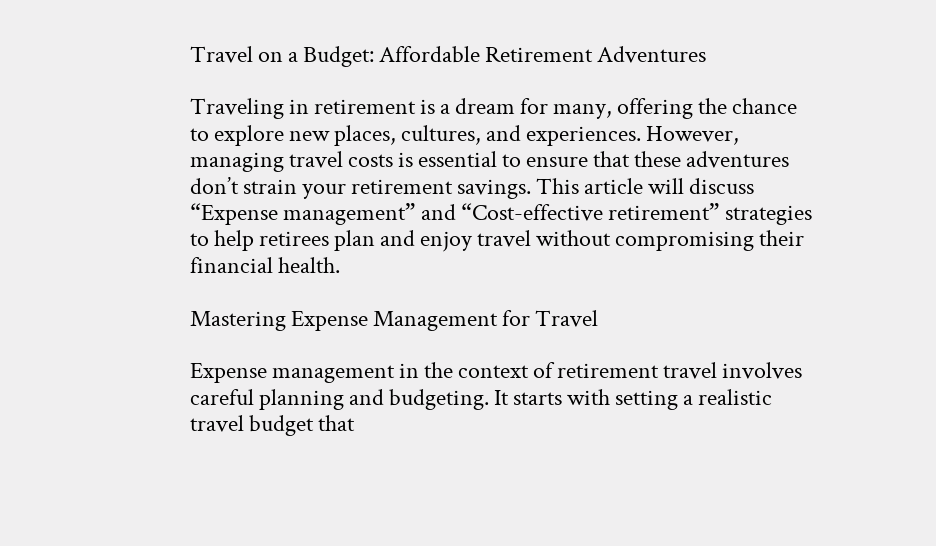Travel on a Budget: Affordable Retirement Adventures

Traveling in retirement is a dream for many, offering the chance to explore new places, cultures, and experiences. However, managing travel costs is essential to ensure that these adventures don’t strain your retirement savings. This article will discuss “Expense management” and “Cost-effective retirement” strategies to help retirees plan and enjoy travel without compromising their financial health.

Mastering Expense Management for Travel

Expense management in the context of retirement travel involves careful planning and budgeting. It starts with setting a realistic travel budget that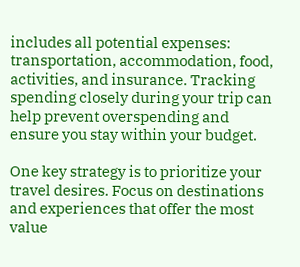includes all potential expenses: transportation, accommodation, food, activities, and insurance. Tracking spending closely during your trip can help prevent overspending and ensure you stay within your budget.

One key strategy is to prioritize your travel desires. Focus on destinations and experiences that offer the most value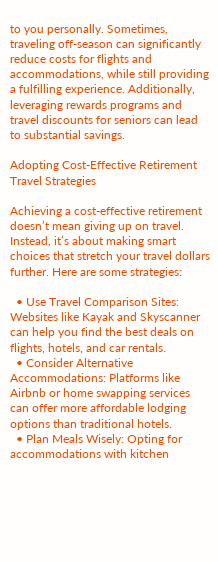to you personally. Sometimes, traveling off-season can significantly reduce costs for flights and accommodations, while still providing a fulfilling experience. Additionally, leveraging rewards programs and travel discounts for seniors can lead to substantial savings.

Adopting Cost-Effective Retirement Travel Strategies

Achieving a cost-effective retirement doesn’t mean giving up on travel. Instead, it’s about making smart choices that stretch your travel dollars further. Here are some strategies:

  • Use Travel Comparison Sites: Websites like Kayak and Skyscanner can help you find the best deals on flights, hotels, and car rentals.
  • Consider Alternative Accommodations: Platforms like Airbnb or home swapping services can offer more affordable lodging options than traditional hotels.
  • Plan Meals Wisely: Opting for accommodations with kitchen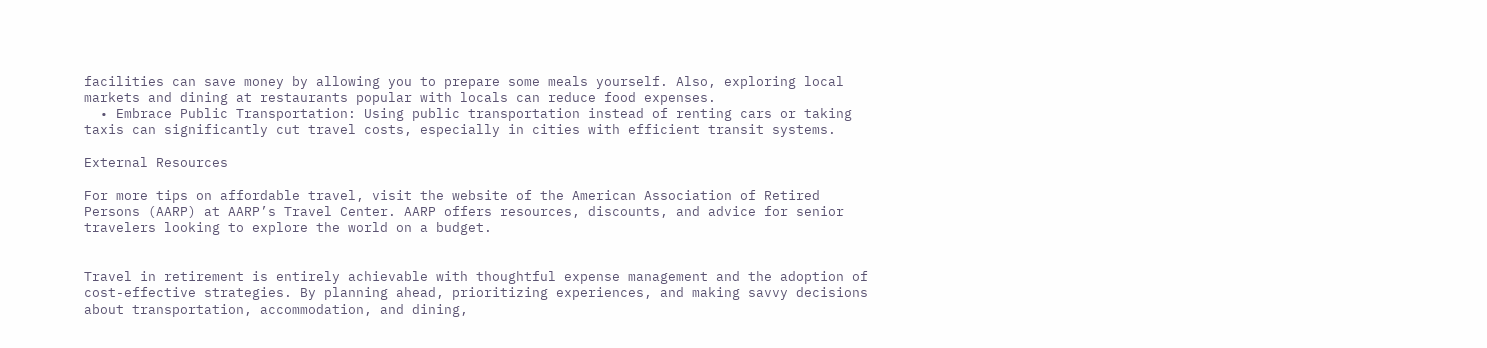facilities can save money by allowing you to prepare some meals yourself. Also, exploring local markets and dining at restaurants popular with locals can reduce food expenses.
  • Embrace Public Transportation: Using public transportation instead of renting cars or taking taxis can significantly cut travel costs, especially in cities with efficient transit systems.

External Resources

For more tips on affordable travel, visit the website of the American Association of Retired Persons (AARP) at AARP’s Travel Center. AARP offers resources, discounts, and advice for senior travelers looking to explore the world on a budget.


Travel in retirement is entirely achievable with thoughtful expense management and the adoption of cost-effective strategies. By planning ahead, prioritizing experiences, and making savvy decisions about transportation, accommodation, and dining,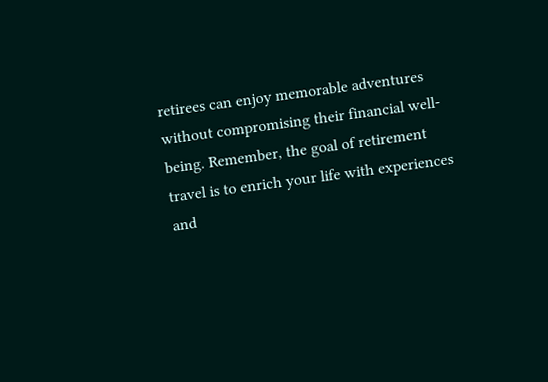retirees can enjoy memorable adventures without compromising their financial well-being. Remember, the goal of retirement travel is to enrich your life with experiences and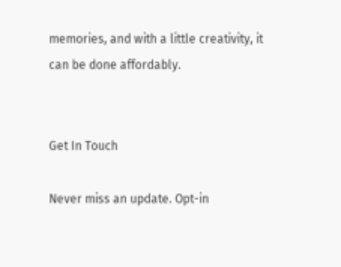memories, and with a little creativity, it can be done affordably.


Get In Touch

Never miss an update. Opt-in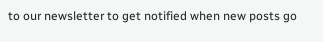to our newsletter to get notified when new posts go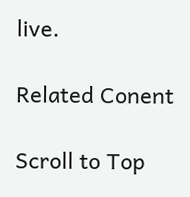live.

Related Conent

Scroll to Top